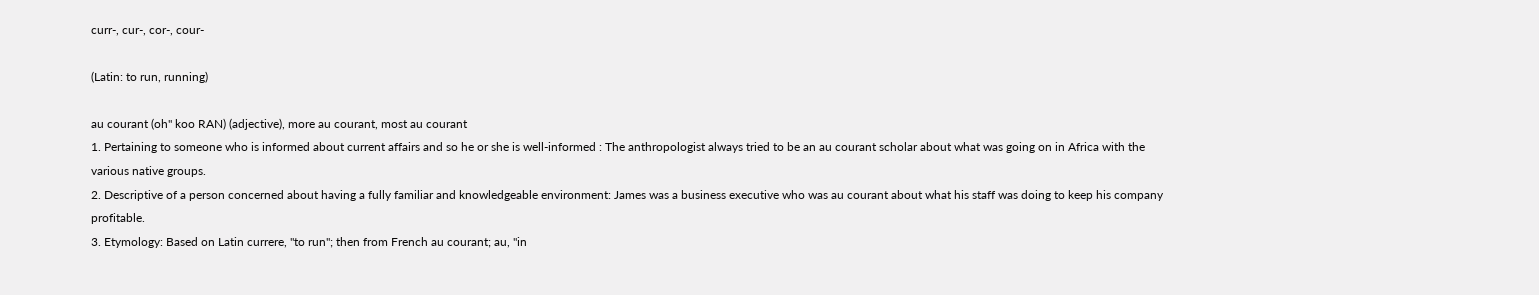curr-, cur-, cor-, cour-

(Latin: to run, running)

au courant (oh" koo RAN) (adjective), more au courant, most au courant
1. Pertaining to someone who is informed about current affairs and so he or she is well-informed : The anthropologist always tried to be an au courant scholar about what was going on in Africa with the various native groups.
2. Descriptive of a person concerned about having a fully familiar and knowledgeable environment: James was a business executive who was au courant about what his staff was doing to keep his company profitable.
3. Etymology: Based on Latin currere, "to run"; then from French au courant; au, "in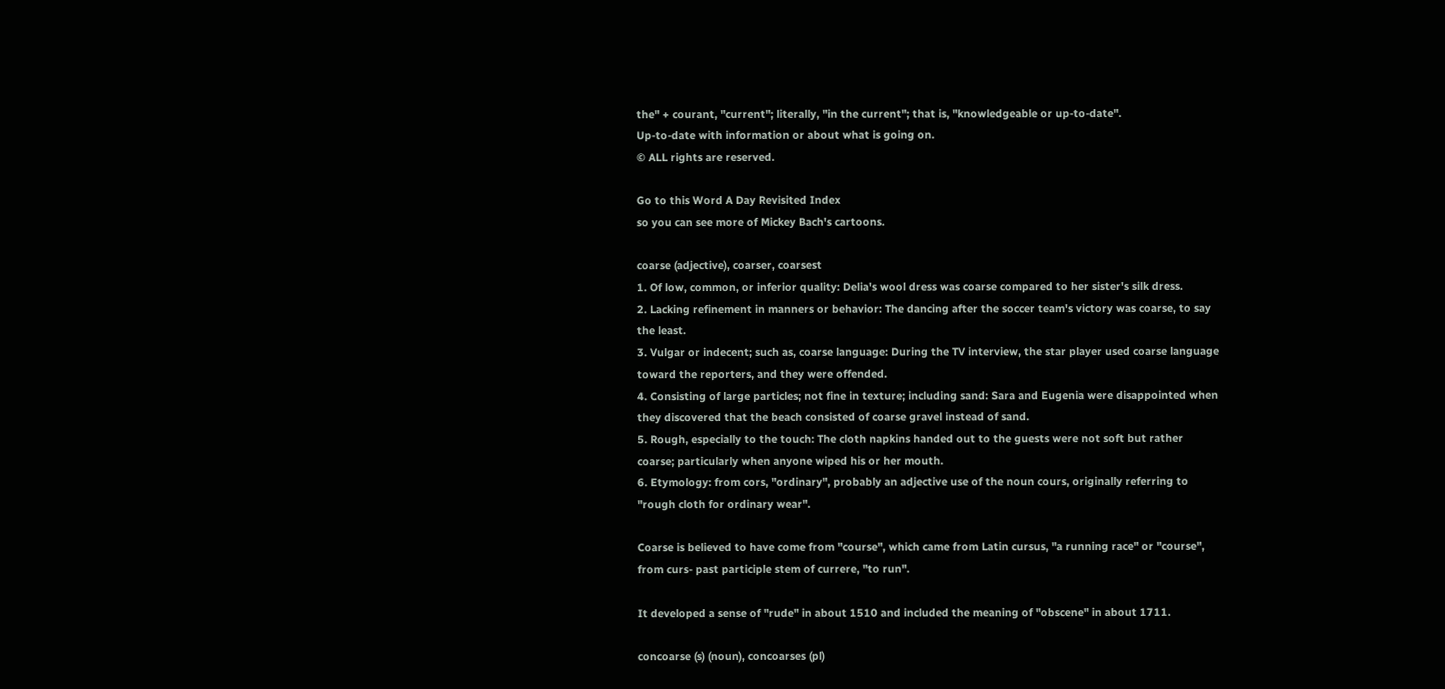the" + courant, "current"; literally, "in the current"; that is, "knowledgeable or up-to-date".
Up-to-date with information or about what is going on.
© ALL rights are reserved.

Go to this Word A Day Revisited Index
so you can see more of Mickey Bach's cartoons.

coarse (adjective), coarser, coarsest
1. Of low, common, or inferior quality: Delia's wool dress was coarse compared to her sister's silk dress.
2. Lacking refinement in manners or behavior: The dancing after the soccer team's victory was coarse, to say the least.
3. Vulgar or indecent; such as, coarse language: During the TV interview, the star player used coarse language toward the reporters, and they were offended.
4. Consisting of large particles; not fine in texture; including sand: Sara and Eugenia were disappointed when they discovered that the beach consisted of coarse gravel instead of sand.
5. Rough, especially to the touch: The cloth napkins handed out to the guests were not soft but rather coarse; particularly when anyone wiped his or her mouth.
6. Etymology: from cors, "ordinary", probably an adjective use of the noun cours, originally referring to "rough cloth for ordinary wear".

Coarse is believed to have come from "course", which came from Latin cursus, "a running race" or "course", from curs- past participle stem of currere, "to run".

It developed a sense of "rude" in about 1510 and included the meaning of "obscene" in about 1711.

concoarse (s) (noun), concoarses (pl)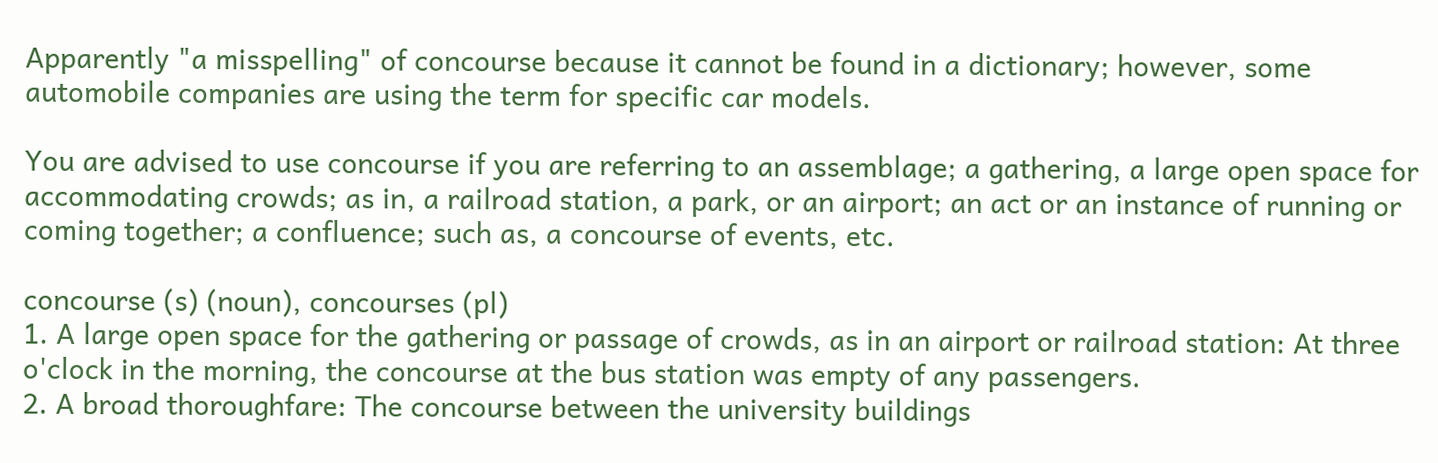Apparently "a misspelling" of concourse because it cannot be found in a dictionary; however, some automobile companies are using the term for specific car models.

You are advised to use concourse if you are referring to an assemblage; a gathering, a large open space for accommodating crowds; as in, a railroad station, a park, or an airport; an act or an instance of running or coming together; a confluence; such as, a concourse of events, etc.

concourse (s) (noun), concourses (pl)
1. A large open space for the gathering or passage of crowds, as in an airport or railroad station: At three o'clock in the morning, the concourse at the bus station was empty of any passengers.
2. A broad thoroughfare: The concourse between the university buildings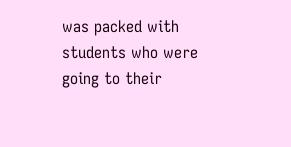was packed with students who were going to their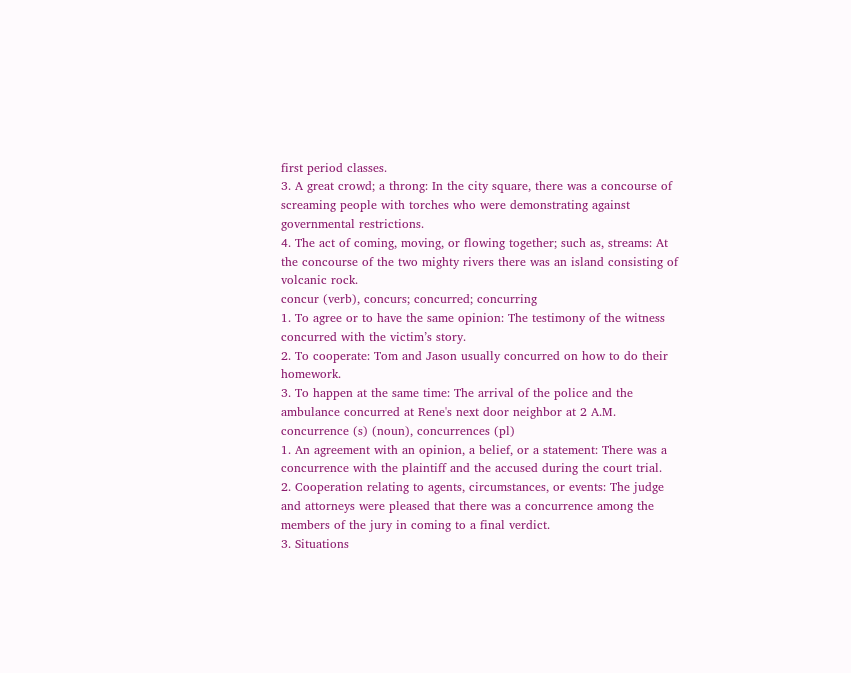first period classes.
3. A great crowd; a throng: In the city square, there was a concourse of screaming people with torches who were demonstrating against governmental restrictions.
4. The act of coming, moving, or flowing together; such as, streams: At the concourse of the two mighty rivers there was an island consisting of volcanic rock.
concur (verb), concurs; concurred; concurring
1. To agree or to have the same opinion: The testimony of the witness concurred with the victim’s story.
2. To cooperate: Tom and Jason usually concurred on how to do their homework.
3. To happen at the same time: The arrival of the police and the ambulance concurred at Rene's next door neighbor at 2 A.M.
concurrence (s) (noun), concurrences (pl)
1. An agreement with an opinion, a belief, or a statement: There was a concurrence with the plaintiff and the accused during the court trial.
2. Cooperation relating to agents, circumstances, or events: The judge and attorneys were pleased that there was a concurrence among the members of the jury in coming to a final verdict.
3. Situations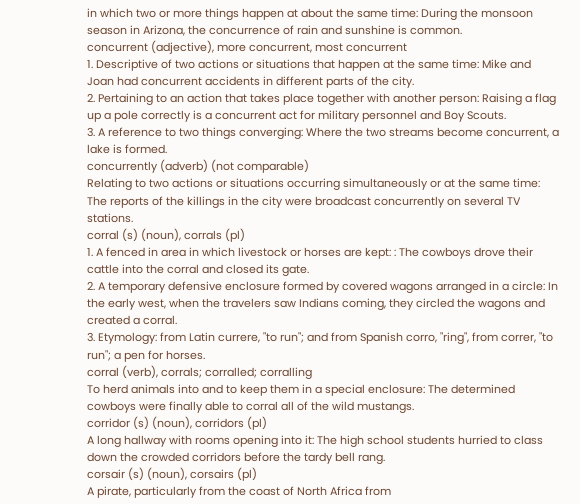in which two or more things happen at about the same time: During the monsoon season in Arizona, the concurrence of rain and sunshine is common.
concurrent (adjective), more concurrent, most concurrent
1. Descriptive of two actions or situations that happen at the same time: Mike and Joan had concurrent accidents in different parts of the city.
2. Pertaining to an action that takes place together with another person: Raising a flag up a pole correctly is a concurrent act for military personnel and Boy Scouts.
3. A reference to two things converging: Where the two streams become concurrent, a lake is formed.
concurrently (adverb) (not comparable)
Relating to two actions or situations occurring simultaneously or at the same time: The reports of the killings in the city were broadcast concurrently on several TV stations.
corral (s) (noun), corrals (pl)
1. A fenced in area in which livestock or horses are kept: : The cowboys drove their cattle into the corral and closed its gate.
2. A temporary defensive enclosure formed by covered wagons arranged in a circle: In the early west, when the travelers saw Indians coming, they circled the wagons and created a corral.
3. Etymology: from Latin currere, "to run"; and from Spanish corro, "ring", from correr, "to run"; a pen for horses.
corral (verb), corrals; corralled; corralling
To herd animals into and to keep them in a special enclosure: The determined cowboys were finally able to corral all of the wild mustangs.
corridor (s) (noun), corridors (pl)
A long hallway with rooms opening into it: The high school students hurried to class down the crowded corridors before the tardy bell rang.
corsair (s) (noun), corsairs (pl)
A pirate, particularly from the coast of North Africa from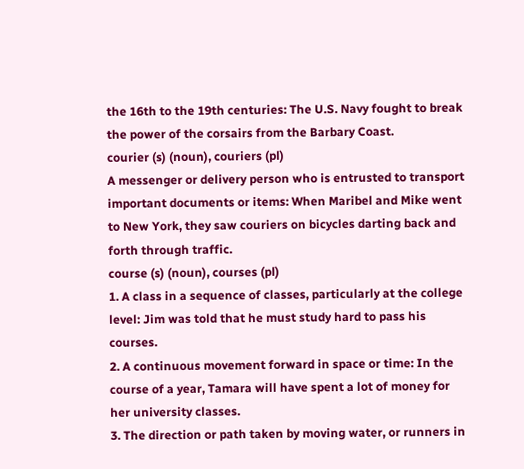the 16th to the 19th centuries: The U.S. Navy fought to break the power of the corsairs from the Barbary Coast.
courier (s) (noun), couriers (pl)
A messenger or delivery person who is entrusted to transport important documents or items: When Maribel and Mike went to New York, they saw couriers on bicycles darting back and forth through traffic.
course (s) (noun), courses (pl)
1. A class in a sequence of classes, particularly at the college level: Jim was told that he must study hard to pass his courses.
2. A continuous movement forward in space or time: In the course of a year, Tamara will have spent a lot of money for her university classes.
3. The direction or path taken by moving water, or runners in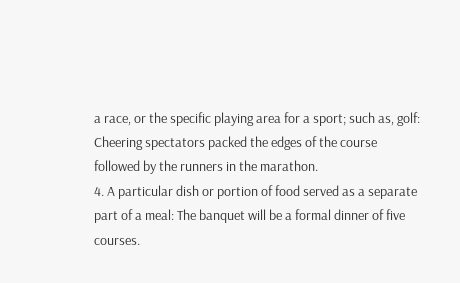a race, or the specific playing area for a sport; such as, golf: Cheering spectators packed the edges of the course followed by the runners in the marathon.
4. A particular dish or portion of food served as a separate part of a meal: The banquet will be a formal dinner of five courses.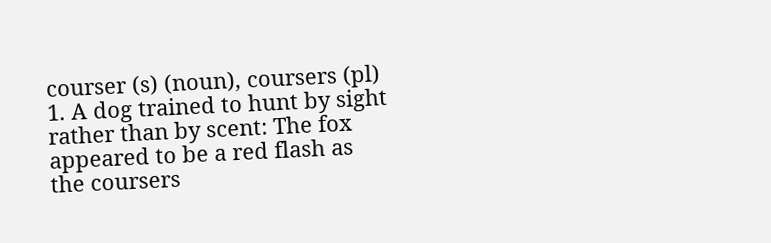courser (s) (noun), coursers (pl)
1. A dog trained to hunt by sight rather than by scent: The fox appeared to be a red flash as the coursers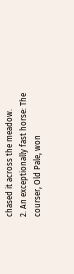chased it across the meadow.
2. An exceptionally fast horse: The courser, Old Pale, won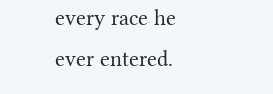every race he ever entered.